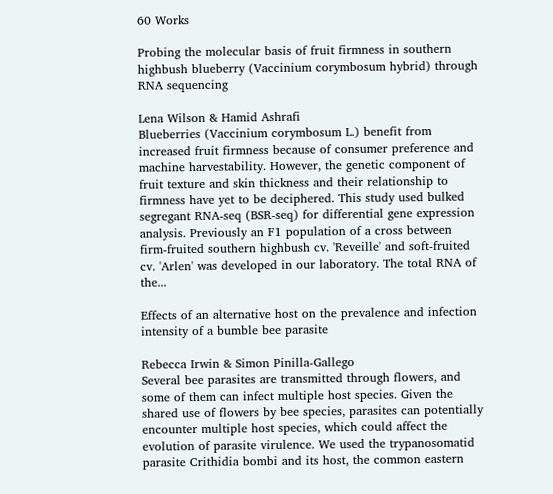60 Works

Probing the molecular basis of fruit firmness in southern highbush blueberry (Vaccinium corymbosum hybrid) through RNA sequencing

Lena Wilson & Hamid Ashrafi
Blueberries (Vaccinium corymbosum L.) benefit from increased fruit firmness because of consumer preference and machine harvestability. However, the genetic component of fruit texture and skin thickness and their relationship to firmness have yet to be deciphered. This study used bulked segregant RNA-seq (BSR-seq) for differential gene expression analysis. Previously an F1 population of a cross between firm-fruited southern highbush cv. 'Reveille' and soft-fruited cv. 'Arlen' was developed in our laboratory. The total RNA of the...

Effects of an alternative host on the prevalence and infection intensity of a bumble bee parasite

Rebecca Irwin & Simon Pinilla-Gallego
Several bee parasites are transmitted through flowers, and some of them can infect multiple host species. Given the shared use of flowers by bee species, parasites can potentially encounter multiple host species, which could affect the evolution of parasite virulence. We used the trypanosomatid parasite Crithidia bombi and its host, the common eastern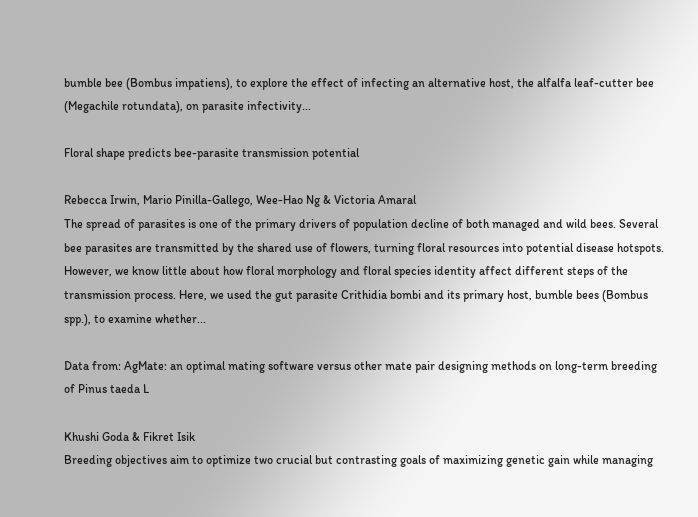bumble bee (Bombus impatiens), to explore the effect of infecting an alternative host, the alfalfa leaf-cutter bee (Megachile rotundata), on parasite infectivity...

Floral shape predicts bee-parasite transmission potential

Rebecca Irwin, Mario Pinilla-Gallego, Wee-Hao Ng & Victoria Amaral
The spread of parasites is one of the primary drivers of population decline of both managed and wild bees. Several bee parasites are transmitted by the shared use of flowers, turning floral resources into potential disease hotspots. However, we know little about how floral morphology and floral species identity affect different steps of the transmission process. Here, we used the gut parasite Crithidia bombi and its primary host, bumble bees (Bombus spp.), to examine whether...

Data from: AgMate: an optimal mating software versus other mate pair designing methods on long-term breeding of Pinus taeda L

Khushi Goda & Fikret Isik
Breeding objectives aim to optimize two crucial but contrasting goals of maximizing genetic gain while managing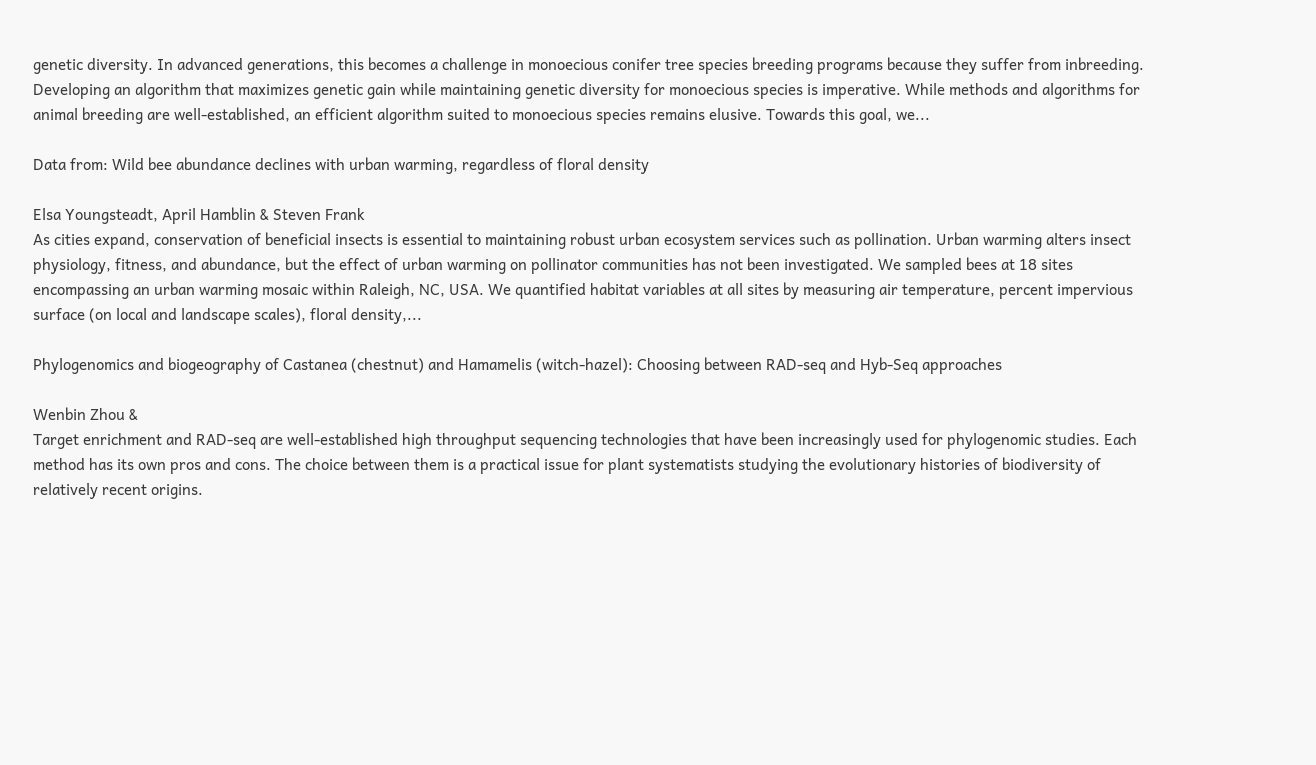genetic diversity. In advanced generations, this becomes a challenge in monoecious conifer tree species breeding programs because they suffer from inbreeding. Developing an algorithm that maximizes genetic gain while maintaining genetic diversity for monoecious species is imperative. While methods and algorithms for animal breeding are well-established, an efficient algorithm suited to monoecious species remains elusive. Towards this goal, we...

Data from: Wild bee abundance declines with urban warming, regardless of floral density

Elsa Youngsteadt, April Hamblin & Steven Frank
As cities expand, conservation of beneficial insects is essential to maintaining robust urban ecosystem services such as pollination. Urban warming alters insect physiology, fitness, and abundance, but the effect of urban warming on pollinator communities has not been investigated. We sampled bees at 18 sites encompassing an urban warming mosaic within Raleigh, NC, USA. We quantified habitat variables at all sites by measuring air temperature, percent impervious surface (on local and landscape scales), floral density,...

Phylogenomics and biogeography of Castanea (chestnut) and Hamamelis (witch-hazel): Choosing between RAD-seq and Hyb-Seq approaches

Wenbin Zhou &
Target enrichment and RAD-seq are well-established high throughput sequencing technologies that have been increasingly used for phylogenomic studies. Each method has its own pros and cons. The choice between them is a practical issue for plant systematists studying the evolutionary histories of biodiversity of relatively recent origins.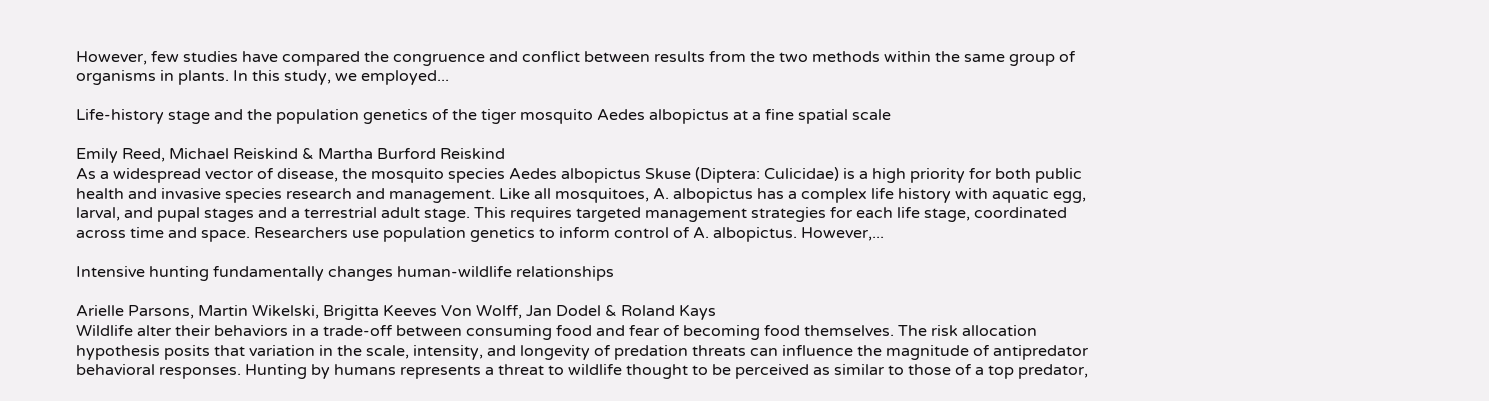However, few studies have compared the congruence and conflict between results from the two methods within the same group of organisms in plants. In this study, we employed...

Life-history stage and the population genetics of the tiger mosquito Aedes albopictus at a fine spatial scale

Emily Reed, Michael Reiskind & Martha Burford Reiskind
As a widespread vector of disease, the mosquito species Aedes albopictus Skuse (Diptera: Culicidae) is a high priority for both public health and invasive species research and management. Like all mosquitoes, A. albopictus has a complex life history with aquatic egg, larval, and pupal stages and a terrestrial adult stage. This requires targeted management strategies for each life stage, coordinated across time and space. Researchers use population genetics to inform control of A. albopictus. However,...

Intensive hunting fundamentally changes human-wildlife relationships

Arielle Parsons, Martin Wikelski, Brigitta Keeves Von Wolff, Jan Dodel & Roland Kays
Wildlife alter their behaviors in a trade-off between consuming food and fear of becoming food themselves. The risk allocation hypothesis posits that variation in the scale, intensity, and longevity of predation threats can influence the magnitude of antipredator behavioral responses. Hunting by humans represents a threat to wildlife thought to be perceived as similar to those of a top predator,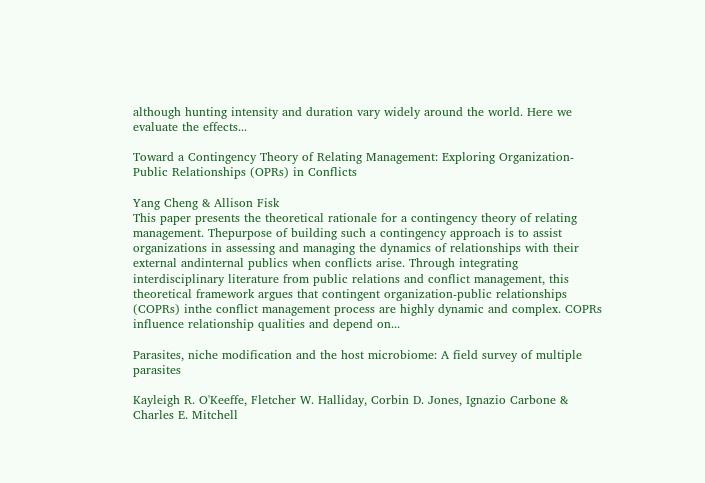although hunting intensity and duration vary widely around the world. Here we evaluate the effects...

Toward a Contingency Theory of Relating Management: Exploring Organization-Public Relationships (OPRs) in Conflicts

Yang Cheng & Allison Fisk
This paper presents the theoretical rationale for a contingency theory of relating management. Thepurpose of building such a contingency approach is to assist organizations in assessing and managing the dynamics of relationships with their external andinternal publics when conflicts arise. Through integrating interdisciplinary literature from public relations and conflict management, this theoretical framework argues that contingent organization-public relationships (COPRs) inthe conflict management process are highly dynamic and complex. COPRs influence relationship qualities and depend on...

Parasites, niche modification and the host microbiome: A field survey of multiple parasites

Kayleigh R. O'Keeffe, Fletcher W. Halliday, Corbin D. Jones, Ignazio Carbone & Charles E. Mitchell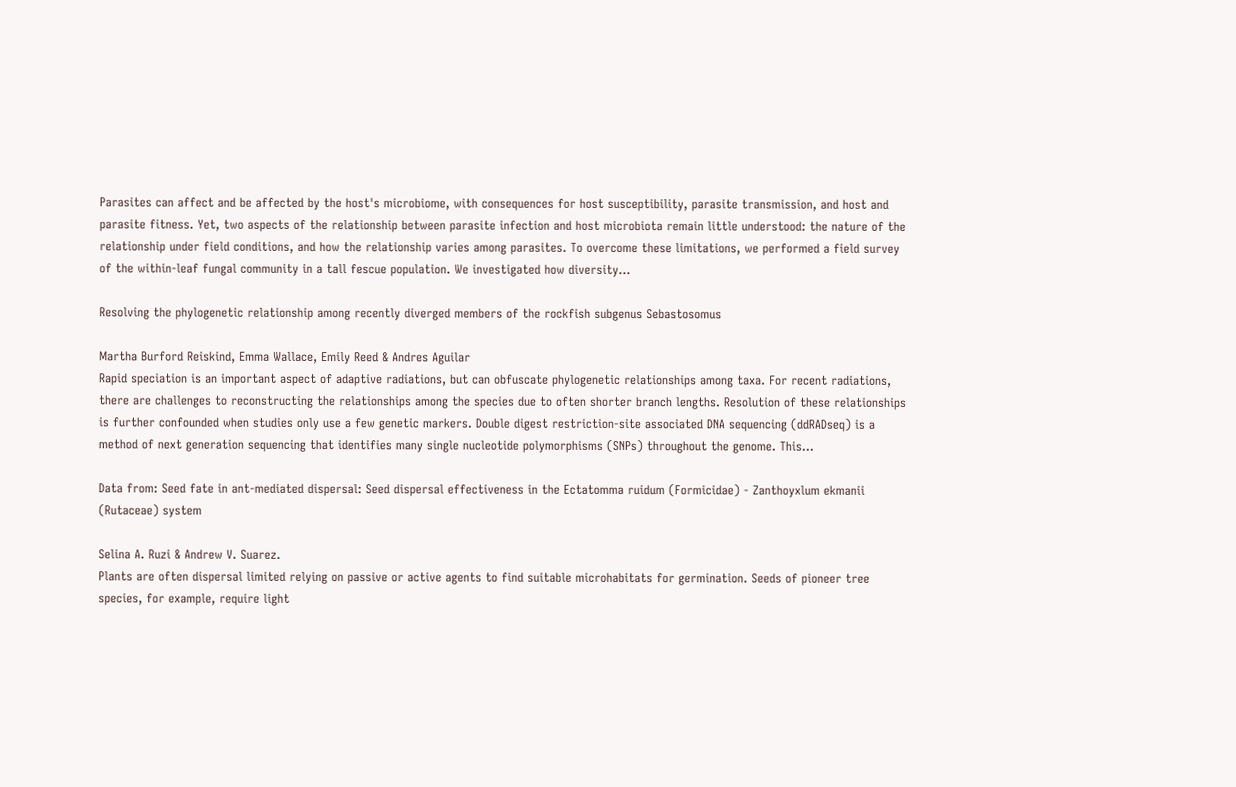Parasites can affect and be affected by the host's microbiome, with consequences for host susceptibility, parasite transmission, and host and parasite fitness. Yet, two aspects of the relationship between parasite infection and host microbiota remain little understood: the nature of the relationship under field conditions, and how the relationship varies among parasites. To overcome these limitations, we performed a field survey of the within-leaf fungal community in a tall fescue population. We investigated how diversity...

Resolving the phylogenetic relationship among recently diverged members of the rockfish subgenus Sebastosomus

Martha Burford Reiskind, Emma Wallace, Emily Reed & Andres Aguilar
Rapid speciation is an important aspect of adaptive radiations, but can obfuscate phylogenetic relationships among taxa. For recent radiations, there are challenges to reconstructing the relationships among the species due to often shorter branch lengths. Resolution of these relationships is further confounded when studies only use a few genetic markers. Double digest restriction-site associated DNA sequencing (ddRADseq) is a method of next generation sequencing that identifies many single nucleotide polymorphisms (SNPs) throughout the genome. This...

Data from: Seed fate in ant-mediated dispersal: Seed dispersal effectiveness in the Ectatomma ruidum (Formicidae) - Zanthoyxlum ekmanii (Rutaceae) system

Selina A. Ruzi & Andrew V. Suarez.
Plants are often dispersal limited relying on passive or active agents to find suitable microhabitats for germination. Seeds of pioneer tree species, for example, require light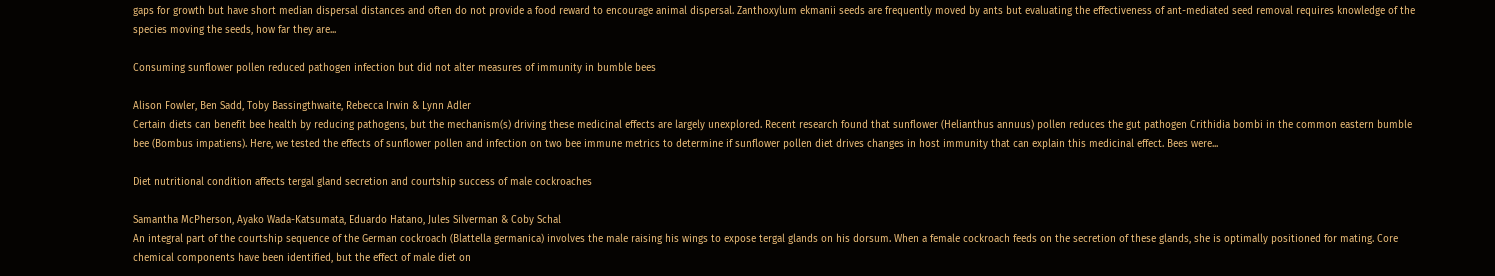gaps for growth but have short median dispersal distances and often do not provide a food reward to encourage animal dispersal. Zanthoxylum ekmanii seeds are frequently moved by ants but evaluating the effectiveness of ant-mediated seed removal requires knowledge of the species moving the seeds, how far they are...

Consuming sunflower pollen reduced pathogen infection but did not alter measures of immunity in bumble bees

Alison Fowler, Ben Sadd, Toby Bassingthwaite, Rebecca Irwin & Lynn Adler
Certain diets can benefit bee health by reducing pathogens, but the mechanism(s) driving these medicinal effects are largely unexplored. Recent research found that sunflower (Helianthus annuus) pollen reduces the gut pathogen Crithidia bombi in the common eastern bumble bee (Bombus impatiens). Here, we tested the effects of sunflower pollen and infection on two bee immune metrics to determine if sunflower pollen diet drives changes in host immunity that can explain this medicinal effect. Bees were...

Diet nutritional condition affects tergal gland secretion and courtship success of male cockroaches

Samantha McPherson, Ayako Wada-Katsumata, Eduardo Hatano, Jules Silverman & Coby Schal
An integral part of the courtship sequence of the German cockroach (Blattella germanica) involves the male raising his wings to expose tergal glands on his dorsum. When a female cockroach feeds on the secretion of these glands, she is optimally positioned for mating. Core chemical components have been identified, but the effect of male diet on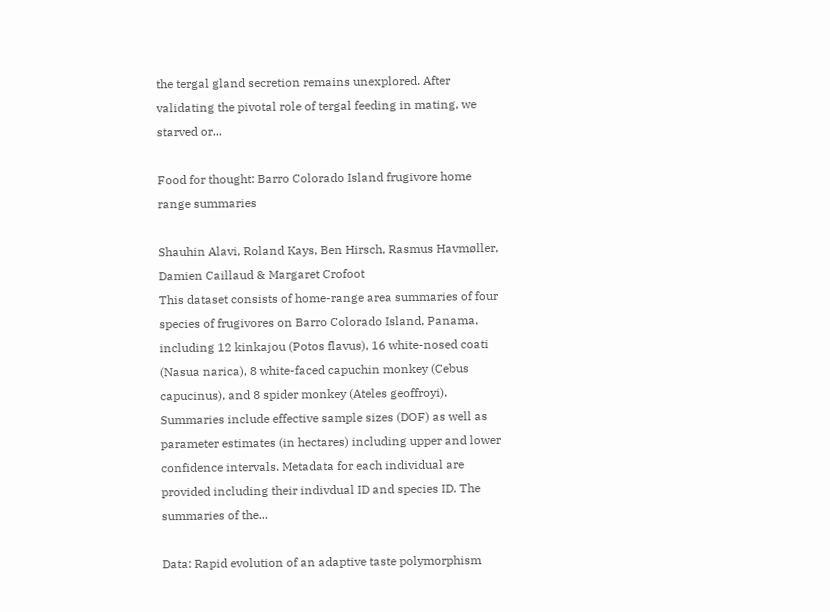the tergal gland secretion remains unexplored. After validating the pivotal role of tergal feeding in mating, we starved or...

Food for thought: Barro Colorado Island frugivore home range summaries

Shauhin Alavi, Roland Kays, Ben Hirsch, Rasmus Havmøller, Damien Caillaud & Margaret Crofoot
This dataset consists of home-range area summaries of four species of frugivores on Barro Colorado Island, Panama, including 12 kinkajou (Potos flavus), 16 white-nosed coati (Nasua narica), 8 white-faced capuchin monkey (Cebus capucinus), and 8 spider monkey (Ateles geoffroyi). Summaries include effective sample sizes (DOF) as well as parameter estimates (in hectares) including upper and lower confidence intervals. Metadata for each individual are provided including their indivdual ID and species ID. The summaries of the...

Data: Rapid evolution of an adaptive taste polymorphism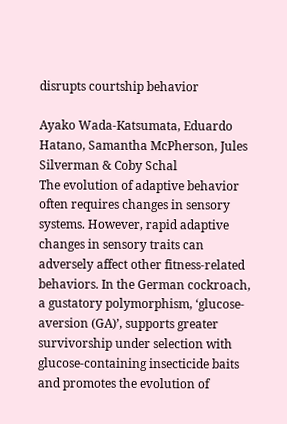disrupts courtship behavior

Ayako Wada-Katsumata, Eduardo Hatano, Samantha McPherson, Jules Silverman & Coby Schal
The evolution of adaptive behavior often requires changes in sensory systems. However, rapid adaptive changes in sensory traits can adversely affect other fitness-related behaviors. In the German cockroach, a gustatory polymorphism, ‘glucose-aversion (GA)’, supports greater survivorship under selection with glucose-containing insecticide baits and promotes the evolution of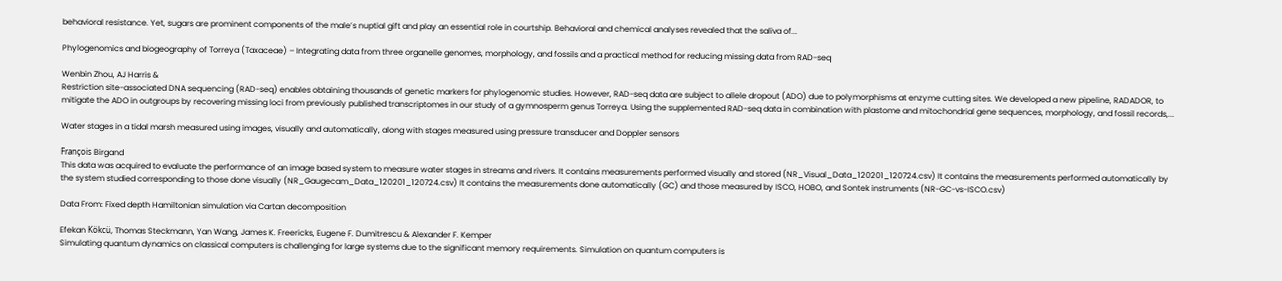behavioral resistance. Yet, sugars are prominent components of the male’s nuptial gift and play an essential role in courtship. Behavioral and chemical analyses revealed that the saliva of...

Phylogenomics and biogeography of Torreya (Taxaceae) – Integrating data from three organelle genomes, morphology, and fossils and a practical method for reducing missing data from RAD-seq

Wenbin Zhou, AJ Harris &
Restriction site-associated DNA sequencing (RAD-seq) enables obtaining thousands of genetic markers for phylogenomic studies. However, RAD-seq data are subject to allele dropout (ADO) due to polymorphisms at enzyme cutting sites. We developed a new pipeline, RADADOR, to mitigate the ADO in outgroups by recovering missing loci from previously published transcriptomes in our study of a gymnosperm genus Torreya. Using the supplemented RAD-seq data in combination with plastome and mitochondrial gene sequences, morphology, and fossil records,...

Water stages in a tidal marsh measured using images, visually and automatically, along with stages measured using pressure transducer and Doppler sensors

François Birgand
This data was acquired to evaluate the performance of an image based system to measure water stages in streams and rivers. It contains measurements performed visually and stored (NR_Visual_Data_120201_120724.csv) It contains the measurements performed automatically by the system studied corresponding to those done visually (NR_Gaugecam_Data_120201_120724.csv) It contains the measurements done automatically (GC) and those measured by ISCO, HOBO, and Sontek instruments (NR-GC-vs-ISCO.csv)

Data From: Fixed depth Hamiltonian simulation via Cartan decomposition

Efekan Kökcü, Thomas Steckmann, Yan Wang, James K. Freericks, Eugene F. Dumitrescu & Alexander F. Kemper
Simulating quantum dynamics on classical computers is challenging for large systems due to the significant memory requirements. Simulation on quantum computers is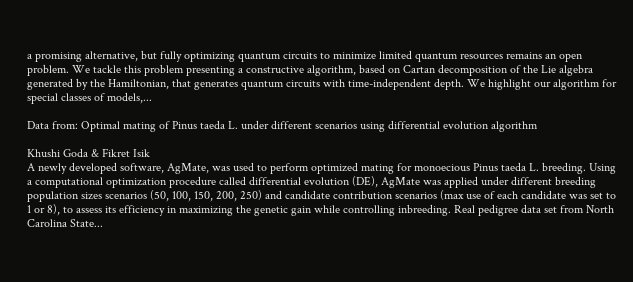a promising alternative, but fully optimizing quantum circuits to minimize limited quantum resources remains an open problem. We tackle this problem presenting a constructive algorithm, based on Cartan decomposition of the Lie algebra generated by the Hamiltonian, that generates quantum circuits with time-independent depth. We highlight our algorithm for special classes of models,...

Data from: Optimal mating of Pinus taeda L. under different scenarios using differential evolution algorithm

Khushi Goda & Fikret Isik
A newly developed software, AgMate, was used to perform optimized mating for monoecious Pinus taeda L. breeding. Using a computational optimization procedure called differential evolution (DE), AgMate was applied under different breeding population sizes scenarios (50, 100, 150, 200, 250) and candidate contribution scenarios (max use of each candidate was set to 1 or 8), to assess its efficiency in maximizing the genetic gain while controlling inbreeding. Real pedigree data set from North Carolina State...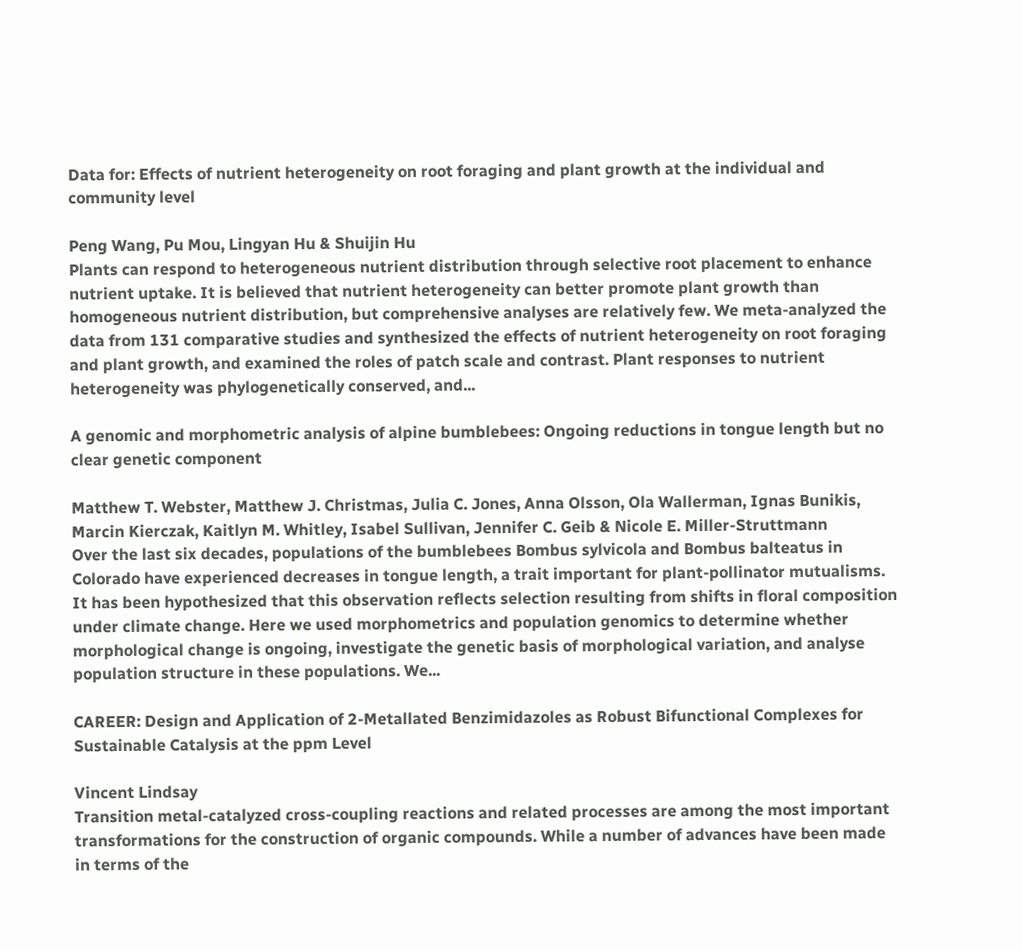Data for: Effects of nutrient heterogeneity on root foraging and plant growth at the individual and community level

Peng Wang, Pu Mou, Lingyan Hu & Shuijin Hu
Plants can respond to heterogeneous nutrient distribution through selective root placement to enhance nutrient uptake. It is believed that nutrient heterogeneity can better promote plant growth than homogeneous nutrient distribution, but comprehensive analyses are relatively few. We meta-analyzed the data from 131 comparative studies and synthesized the effects of nutrient heterogeneity on root foraging and plant growth, and examined the roles of patch scale and contrast. Plant responses to nutrient heterogeneity was phylogenetically conserved, and...

A genomic and morphometric analysis of alpine bumblebees: Ongoing reductions in tongue length but no clear genetic component

Matthew T. Webster, Matthew J. Christmas, Julia C. Jones, Anna Olsson, Ola Wallerman, Ignas Bunikis, Marcin Kierczak, Kaitlyn M. Whitley, Isabel Sullivan, Jennifer C. Geib & Nicole E. Miller‐Struttmann
Over the last six decades, populations of the bumblebees Bombus sylvicola and Bombus balteatus in Colorado have experienced decreases in tongue length, a trait important for plant-pollinator mutualisms. It has been hypothesized that this observation reflects selection resulting from shifts in floral composition under climate change. Here we used morphometrics and population genomics to determine whether morphological change is ongoing, investigate the genetic basis of morphological variation, and analyse population structure in these populations. We...

CAREER: Design and Application of 2-Metallated Benzimidazoles as Robust Bifunctional Complexes for Sustainable Catalysis at the ppm Level

Vincent Lindsay
Transition metal-catalyzed cross-coupling reactions and related processes are among the most important transformations for the construction of organic compounds. While a number of advances have been made in terms of the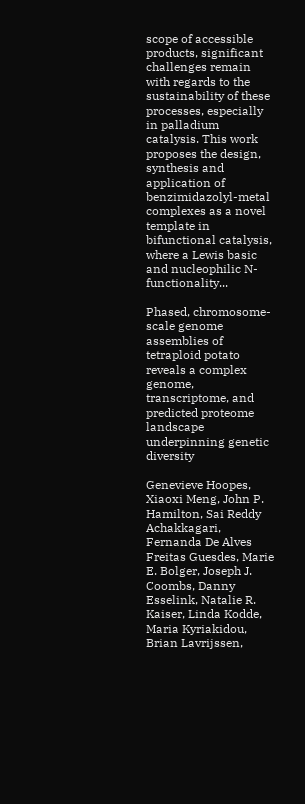scope of accessible products, significant challenges remain with regards to the sustainability of these processes, especially in palladium catalysis. This work proposes the design, synthesis and application of benzimidazolyl-metal complexes as a novel template in bifunctional catalysis, where a Lewis basic and nucleophilic N-functionality...

Phased, chromosome-scale genome assemblies of tetraploid potato reveals a complex genome, transcriptome, and predicted proteome landscape underpinning genetic diversity

Genevieve Hoopes, Xiaoxi Meng, John P. Hamilton, Sai Reddy Achakkagari, Fernanda De Alves Freitas Guesdes, Marie E. Bolger, Joseph J. Coombs, Danny Esselink, Natalie R. Kaiser, Linda Kodde, Maria Kyriakidou, Brian Lavrijssen,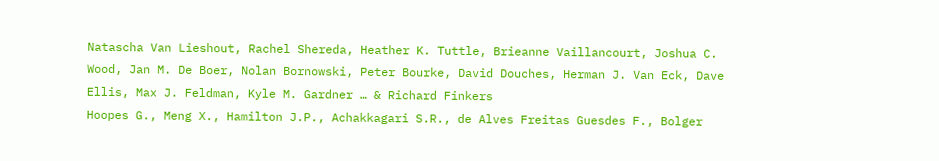Natascha Van Lieshout, Rachel Shereda, Heather K. Tuttle, Brieanne Vaillancourt, Joshua C. Wood, Jan M. De Boer, Nolan Bornowski, Peter Bourke, David Douches, Herman J. Van Eck, Dave Ellis, Max J. Feldman, Kyle M. Gardner … & Richard Finkers
Hoopes G., Meng X., Hamilton J.P., Achakkagari S.R., de Alves Freitas Guesdes F., Bolger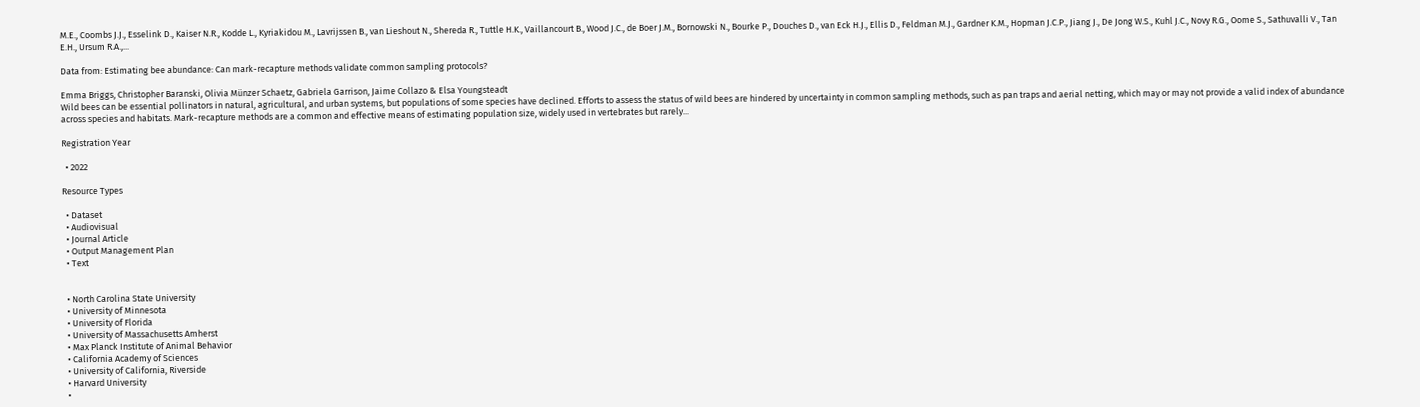M.E., Coombs J.J., Esselink D., Kaiser N.R., Kodde L., Kyriakidou M., Lavrijssen B., van Lieshout N., Shereda R., Tuttle H.K., Vaillancourt B., Wood J.C., de Boer J.M., Bornowski N., Bourke P., Douches D., van Eck H.J., Ellis D., Feldman M.J., Gardner K.M., Hopman J.C.P., Jiang J., De Jong W.S., Kuhl J.C., Novy R.G., Oome S., Sathuvalli V., Tan E.H., Ursum R.A.,...

Data from: Estimating bee abundance: Can mark-recapture methods validate common sampling protocols?

Emma Briggs, Christopher Baranski, Olivia Münzer Schaetz, Gabriela Garrison, Jaime Collazo & Elsa Youngsteadt
Wild bees can be essential pollinators in natural, agricultural, and urban systems, but populations of some species have declined. Efforts to assess the status of wild bees are hindered by uncertainty in common sampling methods, such as pan traps and aerial netting, which may or may not provide a valid index of abundance across species and habitats. Mark-recapture methods are a common and effective means of estimating population size, widely used in vertebrates but rarely...

Registration Year

  • 2022

Resource Types

  • Dataset
  • Audiovisual
  • Journal Article
  • Output Management Plan
  • Text


  • North Carolina State University
  • University of Minnesota
  • University of Florida
  • University of Massachusetts Amherst
  • Max Planck Institute of Animal Behavior
  • California Academy of Sciences
  • University of California, Riverside
  • Harvard University
  •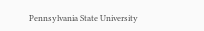Pennsylvania State University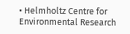• Helmholtz Centre for Environmental Research